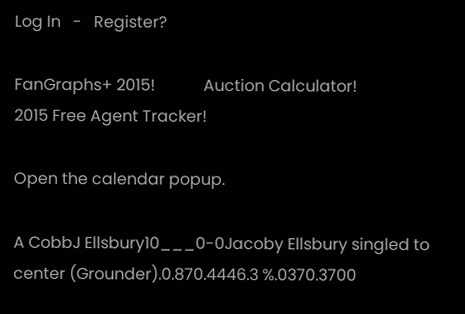Log In   -   Register?

FanGraphs+ 2015!            Auction Calculator!            2015 Free Agent Tracker!

Open the calendar popup.

A CobbJ Ellsbury10___0-0Jacoby Ellsbury singled to center (Grounder).0.870.4446.3 %.0370.3700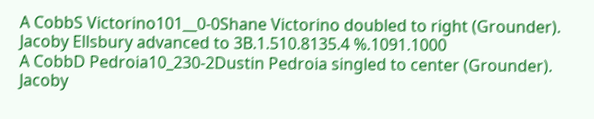A CobbS Victorino101__0-0Shane Victorino doubled to right (Grounder). Jacoby Ellsbury advanced to 3B.1.510.8135.4 %.1091.1000
A CobbD Pedroia10_230-2Dustin Pedroia singled to center (Grounder). Jacoby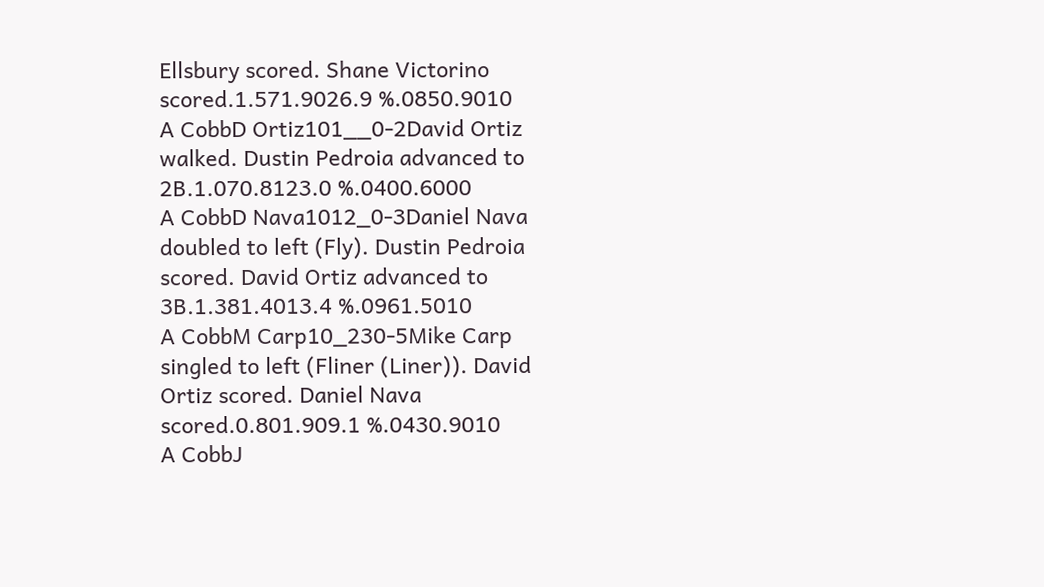Ellsbury scored. Shane Victorino scored.1.571.9026.9 %.0850.9010
A CobbD Ortiz101__0-2David Ortiz walked. Dustin Pedroia advanced to 2B.1.070.8123.0 %.0400.6000
A CobbD Nava1012_0-3Daniel Nava doubled to left (Fly). Dustin Pedroia scored. David Ortiz advanced to 3B.1.381.4013.4 %.0961.5010
A CobbM Carp10_230-5Mike Carp singled to left (Fliner (Liner)). David Ortiz scored. Daniel Nava scored.0.801.909.1 %.0430.9010
A CobbJ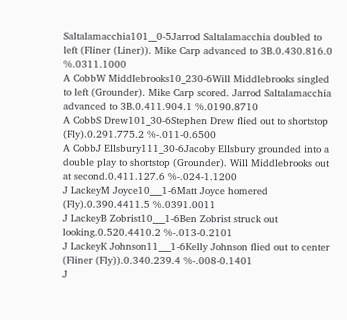Saltalamacchia101__0-5Jarrod Saltalamacchia doubled to left (Fliner (Liner)). Mike Carp advanced to 3B.0.430.816.0 %.0311.1000
A CobbW Middlebrooks10_230-6Will Middlebrooks singled to left (Grounder). Mike Carp scored. Jarrod Saltalamacchia advanced to 3B.0.411.904.1 %.0190.8710
A CobbS Drew101_30-6Stephen Drew flied out to shortstop (Fly).0.291.775.2 %-.011-0.6500
A CobbJ Ellsbury111_30-6Jacoby Ellsbury grounded into a double play to shortstop (Grounder). Will Middlebrooks out at second.0.411.127.6 %-.024-1.1200
J LackeyM Joyce10___1-6Matt Joyce homered (Fly).0.390.4411.5 %.0391.0011
J LackeyB Zobrist10___1-6Ben Zobrist struck out looking.0.520.4410.2 %-.013-0.2101
J LackeyK Johnson11___1-6Kelly Johnson flied out to center (Fliner (Fly)).0.340.239.4 %-.008-0.1401
J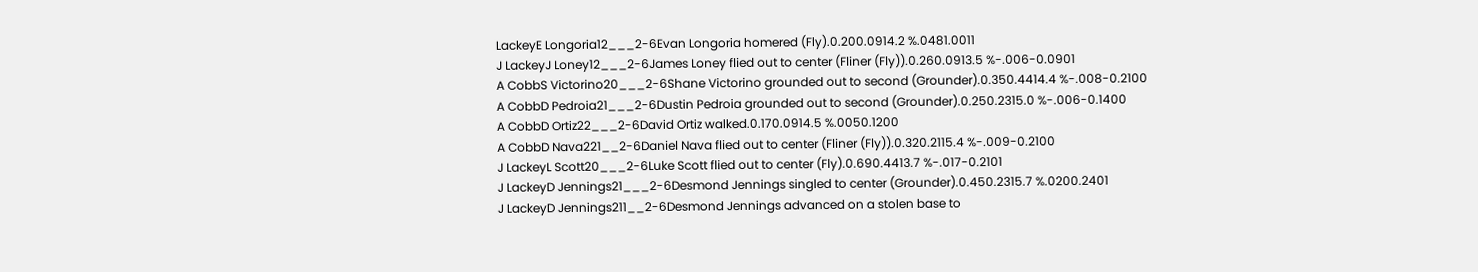LackeyE Longoria12___2-6Evan Longoria homered (Fly).0.200.0914.2 %.0481.0011
J LackeyJ Loney12___2-6James Loney flied out to center (Fliner (Fly)).0.260.0913.5 %-.006-0.0901
A CobbS Victorino20___2-6Shane Victorino grounded out to second (Grounder).0.350.4414.4 %-.008-0.2100
A CobbD Pedroia21___2-6Dustin Pedroia grounded out to second (Grounder).0.250.2315.0 %-.006-0.1400
A CobbD Ortiz22___2-6David Ortiz walked.0.170.0914.5 %.0050.1200
A CobbD Nava221__2-6Daniel Nava flied out to center (Fliner (Fly)).0.320.2115.4 %-.009-0.2100
J LackeyL Scott20___2-6Luke Scott flied out to center (Fly).0.690.4413.7 %-.017-0.2101
J LackeyD Jennings21___2-6Desmond Jennings singled to center (Grounder).0.450.2315.7 %.0200.2401
J LackeyD Jennings211__2-6Desmond Jennings advanced on a stolen base to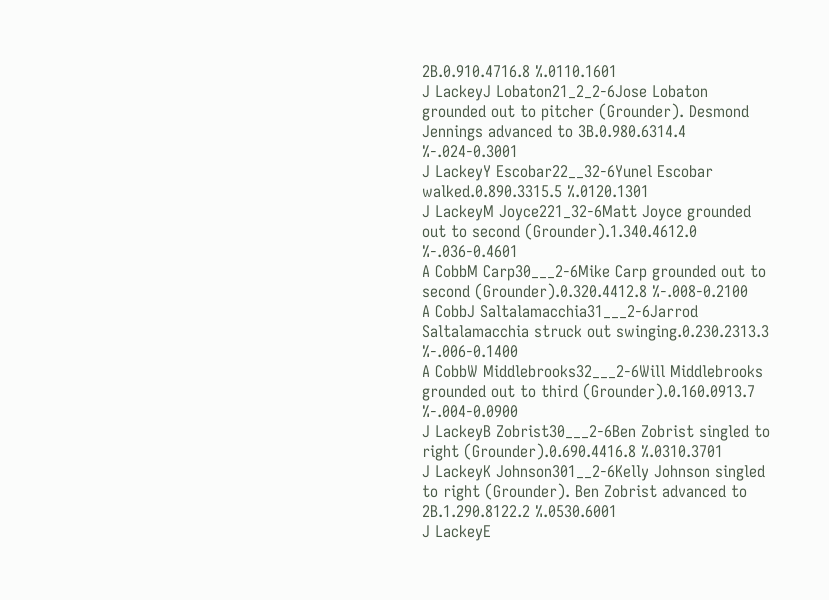2B.0.910.4716.8 %.0110.1601
J LackeyJ Lobaton21_2_2-6Jose Lobaton grounded out to pitcher (Grounder). Desmond Jennings advanced to 3B.0.980.6314.4 %-.024-0.3001
J LackeyY Escobar22__32-6Yunel Escobar walked.0.890.3315.5 %.0120.1301
J LackeyM Joyce221_32-6Matt Joyce grounded out to second (Grounder).1.340.4612.0 %-.036-0.4601
A CobbM Carp30___2-6Mike Carp grounded out to second (Grounder).0.320.4412.8 %-.008-0.2100
A CobbJ Saltalamacchia31___2-6Jarrod Saltalamacchia struck out swinging.0.230.2313.3 %-.006-0.1400
A CobbW Middlebrooks32___2-6Will Middlebrooks grounded out to third (Grounder).0.160.0913.7 %-.004-0.0900
J LackeyB Zobrist30___2-6Ben Zobrist singled to right (Grounder).0.690.4416.8 %.0310.3701
J LackeyK Johnson301__2-6Kelly Johnson singled to right (Grounder). Ben Zobrist advanced to 2B.1.290.8122.2 %.0530.6001
J LackeyE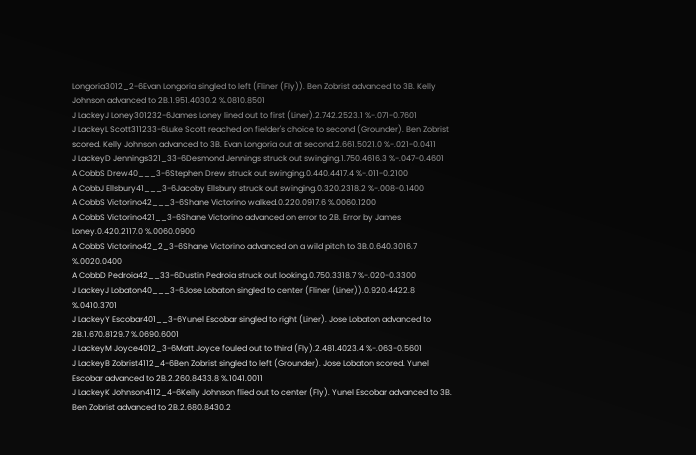Longoria3012_2-6Evan Longoria singled to left (Fliner (Fly)). Ben Zobrist advanced to 3B. Kelly Johnson advanced to 2B.1.951.4030.2 %.0810.8501
J LackeyJ Loney301232-6James Loney lined out to first (Liner).2.742.2523.1 %-.071-0.7601
J LackeyL Scott311233-6Luke Scott reached on fielder's choice to second (Grounder). Ben Zobrist scored. Kelly Johnson advanced to 3B. Evan Longoria out at second.2.661.5021.0 %-.021-0.0411
J LackeyD Jennings321_33-6Desmond Jennings struck out swinging.1.750.4616.3 %-.047-0.4601
A CobbS Drew40___3-6Stephen Drew struck out swinging.0.440.4417.4 %-.011-0.2100
A CobbJ Ellsbury41___3-6Jacoby Ellsbury struck out swinging.0.320.2318.2 %-.008-0.1400
A CobbS Victorino42___3-6Shane Victorino walked.0.220.0917.6 %.0060.1200
A CobbS Victorino421__3-6Shane Victorino advanced on error to 2B. Error by James Loney.0.420.2117.0 %.0060.0900
A CobbS Victorino42_2_3-6Shane Victorino advanced on a wild pitch to 3B.0.640.3016.7 %.0020.0400
A CobbD Pedroia42__33-6Dustin Pedroia struck out looking.0.750.3318.7 %-.020-0.3300
J LackeyJ Lobaton40___3-6Jose Lobaton singled to center (Fliner (Liner)).0.920.4422.8 %.0410.3701
J LackeyY Escobar401__3-6Yunel Escobar singled to right (Liner). Jose Lobaton advanced to 2B.1.670.8129.7 %.0690.6001
J LackeyM Joyce4012_3-6Matt Joyce fouled out to third (Fly).2.481.4023.4 %-.063-0.5601
J LackeyB Zobrist4112_4-6Ben Zobrist singled to left (Grounder). Jose Lobaton scored. Yunel Escobar advanced to 2B.2.260.8433.8 %.1041.0011
J LackeyK Johnson4112_4-6Kelly Johnson flied out to center (Fly). Yunel Escobar advanced to 3B. Ben Zobrist advanced to 2B.2.680.8430.2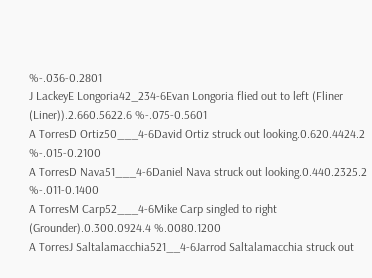%-.036-0.2801
J LackeyE Longoria42_234-6Evan Longoria flied out to left (Fliner (Liner)).2.660.5622.6 %-.075-0.5601
A TorresD Ortiz50___4-6David Ortiz struck out looking.0.620.4424.2 %-.015-0.2100
A TorresD Nava51___4-6Daniel Nava struck out looking.0.440.2325.2 %-.011-0.1400
A TorresM Carp52___4-6Mike Carp singled to right (Grounder).0.300.0924.4 %.0080.1200
A TorresJ Saltalamacchia521__4-6Jarrod Saltalamacchia struck out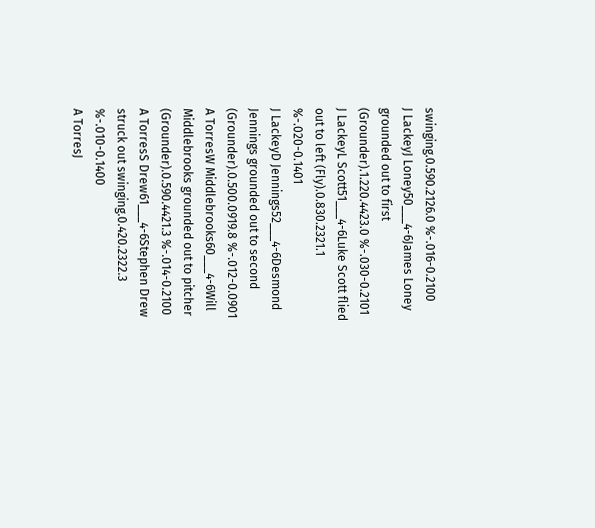swinging.0.590.2126.0 %-.016-0.2100
J LackeyJ Loney50___4-6James Loney grounded out to first (Grounder).1.220.4423.0 %-.030-0.2101
J LackeyL Scott51___4-6Luke Scott flied out to left (Fly).0.830.2321.1 %-.020-0.1401
J LackeyD Jennings52___4-6Desmond Jennings grounded out to second (Grounder).0.500.0919.8 %-.012-0.0901
A TorresW Middlebrooks60___4-6Will Middlebrooks grounded out to pitcher (Grounder).0.590.4421.3 %-.014-0.2100
A TorresS Drew61___4-6Stephen Drew struck out swinging.0.420.2322.3 %-.010-0.1400
A TorresJ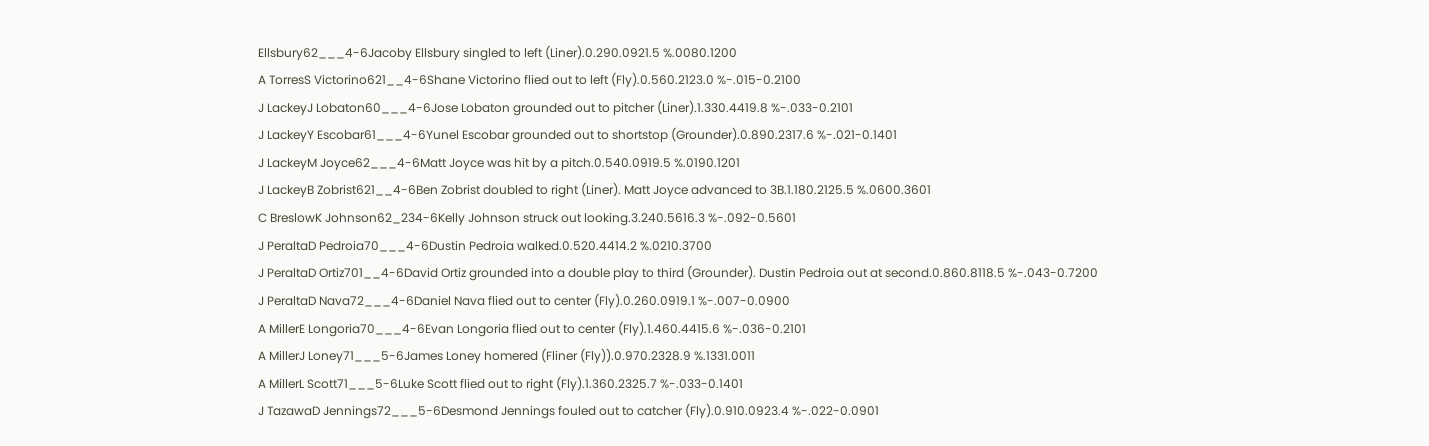Ellsbury62___4-6Jacoby Ellsbury singled to left (Liner).0.290.0921.5 %.0080.1200
A TorresS Victorino621__4-6Shane Victorino flied out to left (Fly).0.560.2123.0 %-.015-0.2100
J LackeyJ Lobaton60___4-6Jose Lobaton grounded out to pitcher (Liner).1.330.4419.8 %-.033-0.2101
J LackeyY Escobar61___4-6Yunel Escobar grounded out to shortstop (Grounder).0.890.2317.6 %-.021-0.1401
J LackeyM Joyce62___4-6Matt Joyce was hit by a pitch.0.540.0919.5 %.0190.1201
J LackeyB Zobrist621__4-6Ben Zobrist doubled to right (Liner). Matt Joyce advanced to 3B.1.180.2125.5 %.0600.3601
C BreslowK Johnson62_234-6Kelly Johnson struck out looking.3.240.5616.3 %-.092-0.5601
J PeraltaD Pedroia70___4-6Dustin Pedroia walked.0.520.4414.2 %.0210.3700
J PeraltaD Ortiz701__4-6David Ortiz grounded into a double play to third (Grounder). Dustin Pedroia out at second.0.860.8118.5 %-.043-0.7200
J PeraltaD Nava72___4-6Daniel Nava flied out to center (Fly).0.260.0919.1 %-.007-0.0900
A MillerE Longoria70___4-6Evan Longoria flied out to center (Fly).1.460.4415.6 %-.036-0.2101
A MillerJ Loney71___5-6James Loney homered (Fliner (Fly)).0.970.2328.9 %.1331.0011
A MillerL Scott71___5-6Luke Scott flied out to right (Fly).1.360.2325.7 %-.033-0.1401
J TazawaD Jennings72___5-6Desmond Jennings fouled out to catcher (Fly).0.910.0923.4 %-.022-0.0901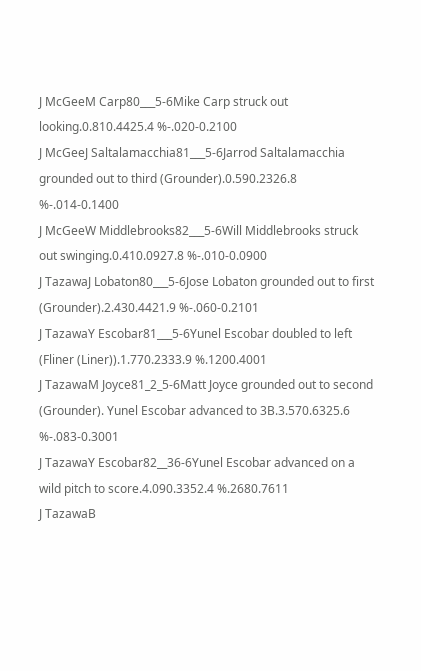J McGeeM Carp80___5-6Mike Carp struck out looking.0.810.4425.4 %-.020-0.2100
J McGeeJ Saltalamacchia81___5-6Jarrod Saltalamacchia grounded out to third (Grounder).0.590.2326.8 %-.014-0.1400
J McGeeW Middlebrooks82___5-6Will Middlebrooks struck out swinging.0.410.0927.8 %-.010-0.0900
J TazawaJ Lobaton80___5-6Jose Lobaton grounded out to first (Grounder).2.430.4421.9 %-.060-0.2101
J TazawaY Escobar81___5-6Yunel Escobar doubled to left (Fliner (Liner)).1.770.2333.9 %.1200.4001
J TazawaM Joyce81_2_5-6Matt Joyce grounded out to second (Grounder). Yunel Escobar advanced to 3B.3.570.6325.6 %-.083-0.3001
J TazawaY Escobar82__36-6Yunel Escobar advanced on a wild pitch to score.4.090.3352.4 %.2680.7611
J TazawaB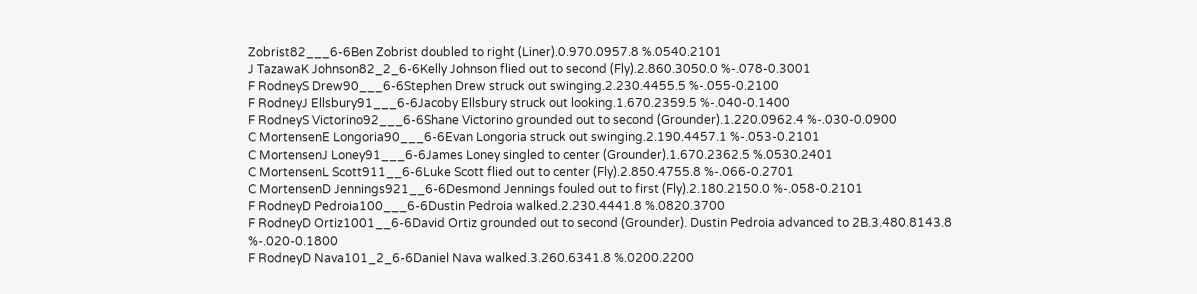Zobrist82___6-6Ben Zobrist doubled to right (Liner).0.970.0957.8 %.0540.2101
J TazawaK Johnson82_2_6-6Kelly Johnson flied out to second (Fly).2.860.3050.0 %-.078-0.3001
F RodneyS Drew90___6-6Stephen Drew struck out swinging.2.230.4455.5 %-.055-0.2100
F RodneyJ Ellsbury91___6-6Jacoby Ellsbury struck out looking.1.670.2359.5 %-.040-0.1400
F RodneyS Victorino92___6-6Shane Victorino grounded out to second (Grounder).1.220.0962.4 %-.030-0.0900
C MortensenE Longoria90___6-6Evan Longoria struck out swinging.2.190.4457.1 %-.053-0.2101
C MortensenJ Loney91___6-6James Loney singled to center (Grounder).1.670.2362.5 %.0530.2401
C MortensenL Scott911__6-6Luke Scott flied out to center (Fly).2.850.4755.8 %-.066-0.2701
C MortensenD Jennings921__6-6Desmond Jennings fouled out to first (Fly).2.180.2150.0 %-.058-0.2101
F RodneyD Pedroia100___6-6Dustin Pedroia walked.2.230.4441.8 %.0820.3700
F RodneyD Ortiz1001__6-6David Ortiz grounded out to second (Grounder). Dustin Pedroia advanced to 2B.3.480.8143.8 %-.020-0.1800
F RodneyD Nava101_2_6-6Daniel Nava walked.3.260.6341.8 %.0200.2200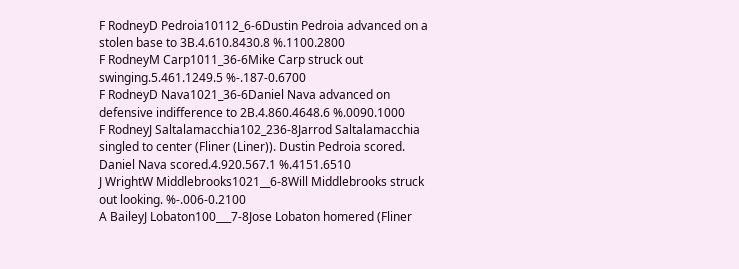F RodneyD Pedroia10112_6-6Dustin Pedroia advanced on a stolen base to 3B.4.610.8430.8 %.1100.2800
F RodneyM Carp1011_36-6Mike Carp struck out swinging.5.461.1249.5 %-.187-0.6700
F RodneyD Nava1021_36-6Daniel Nava advanced on defensive indifference to 2B.4.860.4648.6 %.0090.1000
F RodneyJ Saltalamacchia102_236-8Jarrod Saltalamacchia singled to center (Fliner (Liner)). Dustin Pedroia scored. Daniel Nava scored.4.920.567.1 %.4151.6510
J WrightW Middlebrooks1021__6-8Will Middlebrooks struck out looking. %-.006-0.2100
A BaileyJ Lobaton100___7-8Jose Lobaton homered (Fliner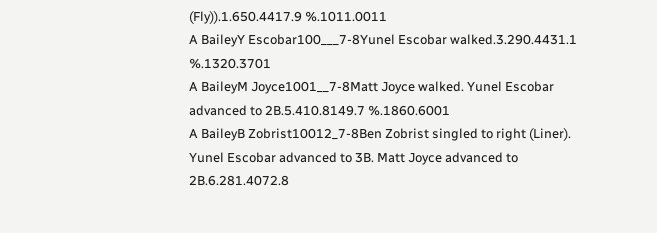(Fly)).1.650.4417.9 %.1011.0011
A BaileyY Escobar100___7-8Yunel Escobar walked.3.290.4431.1 %.1320.3701
A BaileyM Joyce1001__7-8Matt Joyce walked. Yunel Escobar advanced to 2B.5.410.8149.7 %.1860.6001
A BaileyB Zobrist10012_7-8Ben Zobrist singled to right (Liner). Yunel Escobar advanced to 3B. Matt Joyce advanced to 2B.6.281.4072.8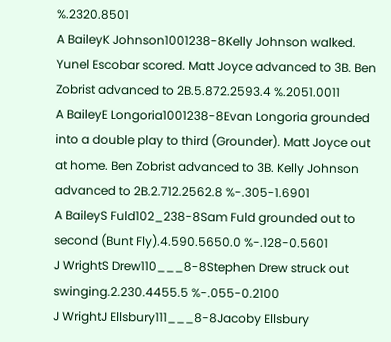%.2320.8501
A BaileyK Johnson1001238-8Kelly Johnson walked. Yunel Escobar scored. Matt Joyce advanced to 3B. Ben Zobrist advanced to 2B.5.872.2593.4 %.2051.0011
A BaileyE Longoria1001238-8Evan Longoria grounded into a double play to third (Grounder). Matt Joyce out at home. Ben Zobrist advanced to 3B. Kelly Johnson advanced to 2B.2.712.2562.8 %-.305-1.6901
A BaileyS Fuld102_238-8Sam Fuld grounded out to second (Bunt Fly).4.590.5650.0 %-.128-0.5601
J WrightS Drew110___8-8Stephen Drew struck out swinging.2.230.4455.5 %-.055-0.2100
J WrightJ Ellsbury111___8-8Jacoby Ellsbury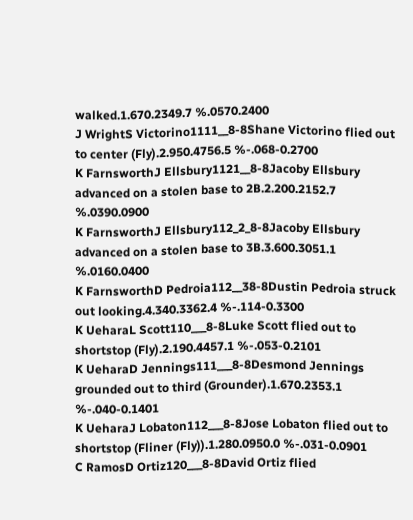walked.1.670.2349.7 %.0570.2400
J WrightS Victorino1111__8-8Shane Victorino flied out to center (Fly).2.950.4756.5 %-.068-0.2700
K FarnsworthJ Ellsbury1121__8-8Jacoby Ellsbury advanced on a stolen base to 2B.2.200.2152.7 %.0390.0900
K FarnsworthJ Ellsbury112_2_8-8Jacoby Ellsbury advanced on a stolen base to 3B.3.600.3051.1 %.0160.0400
K FarnsworthD Pedroia112__38-8Dustin Pedroia struck out looking.4.340.3362.4 %-.114-0.3300
K UeharaL Scott110___8-8Luke Scott flied out to shortstop (Fly).2.190.4457.1 %-.053-0.2101
K UeharaD Jennings111___8-8Desmond Jennings grounded out to third (Grounder).1.670.2353.1 %-.040-0.1401
K UeharaJ Lobaton112___8-8Jose Lobaton flied out to shortstop (Fliner (Fly)).1.280.0950.0 %-.031-0.0901
C RamosD Ortiz120___8-8David Ortiz flied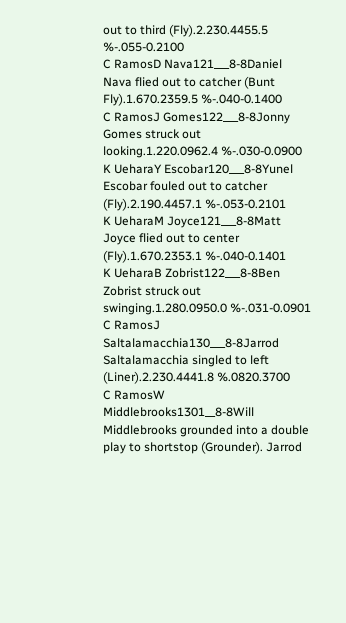out to third (Fly).2.230.4455.5 %-.055-0.2100
C RamosD Nava121___8-8Daniel Nava flied out to catcher (Bunt Fly).1.670.2359.5 %-.040-0.1400
C RamosJ Gomes122___8-8Jonny Gomes struck out looking.1.220.0962.4 %-.030-0.0900
K UeharaY Escobar120___8-8Yunel Escobar fouled out to catcher (Fly).2.190.4457.1 %-.053-0.2101
K UeharaM Joyce121___8-8Matt Joyce flied out to center (Fly).1.670.2353.1 %-.040-0.1401
K UeharaB Zobrist122___8-8Ben Zobrist struck out swinging.1.280.0950.0 %-.031-0.0901
C RamosJ Saltalamacchia130___8-8Jarrod Saltalamacchia singled to left (Liner).2.230.4441.8 %.0820.3700
C RamosW Middlebrooks1301__8-8Will Middlebrooks grounded into a double play to shortstop (Grounder). Jarrod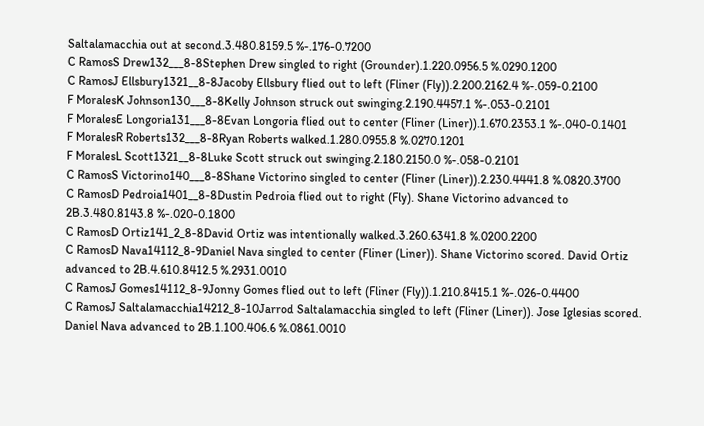Saltalamacchia out at second.3.480.8159.5 %-.176-0.7200
C RamosS Drew132___8-8Stephen Drew singled to right (Grounder).1.220.0956.5 %.0290.1200
C RamosJ Ellsbury1321__8-8Jacoby Ellsbury flied out to left (Fliner (Fly)).2.200.2162.4 %-.059-0.2100
F MoralesK Johnson130___8-8Kelly Johnson struck out swinging.2.190.4457.1 %-.053-0.2101
F MoralesE Longoria131___8-8Evan Longoria flied out to center (Fliner (Liner)).1.670.2353.1 %-.040-0.1401
F MoralesR Roberts132___8-8Ryan Roberts walked.1.280.0955.8 %.0270.1201
F MoralesL Scott1321__8-8Luke Scott struck out swinging.2.180.2150.0 %-.058-0.2101
C RamosS Victorino140___8-8Shane Victorino singled to center (Fliner (Liner)).2.230.4441.8 %.0820.3700
C RamosD Pedroia1401__8-8Dustin Pedroia flied out to right (Fly). Shane Victorino advanced to 2B.3.480.8143.8 %-.020-0.1800
C RamosD Ortiz141_2_8-8David Ortiz was intentionally walked.3.260.6341.8 %.0200.2200
C RamosD Nava14112_8-9Daniel Nava singled to center (Fliner (Liner)). Shane Victorino scored. David Ortiz advanced to 2B.4.610.8412.5 %.2931.0010
C RamosJ Gomes14112_8-9Jonny Gomes flied out to left (Fliner (Fly)).1.210.8415.1 %-.026-0.4400
C RamosJ Saltalamacchia14212_8-10Jarrod Saltalamacchia singled to left (Fliner (Liner)). Jose Iglesias scored. Daniel Nava advanced to 2B.1.100.406.6 %.0861.0010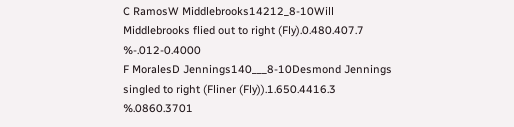C RamosW Middlebrooks14212_8-10Will Middlebrooks flied out to right (Fly).0.480.407.7 %-.012-0.4000
F MoralesD Jennings140___8-10Desmond Jennings singled to right (Fliner (Fly)).1.650.4416.3 %.0860.3701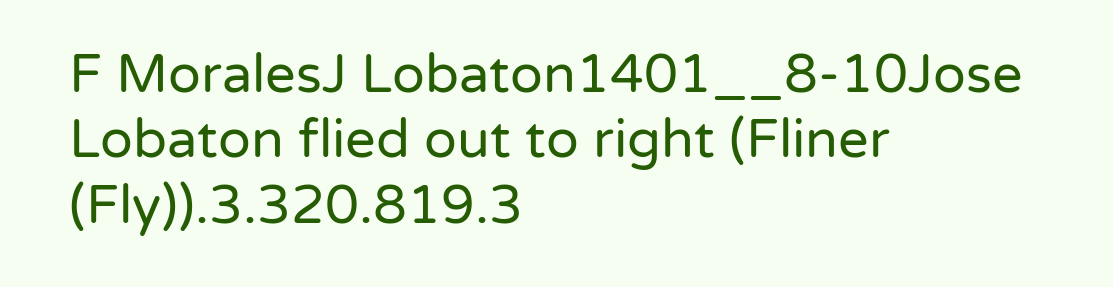F MoralesJ Lobaton1401__8-10Jose Lobaton flied out to right (Fliner (Fly)).3.320.819.3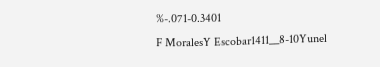%-.071-0.3401
F MoralesY Escobar1411__8-10Yunel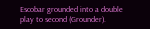Escobar grounded into a double play to second (Grounder).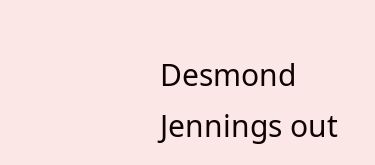Desmond Jennings out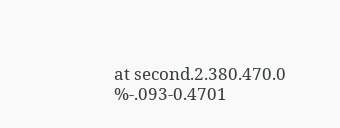at second.2.380.470.0 %-.093-0.4701